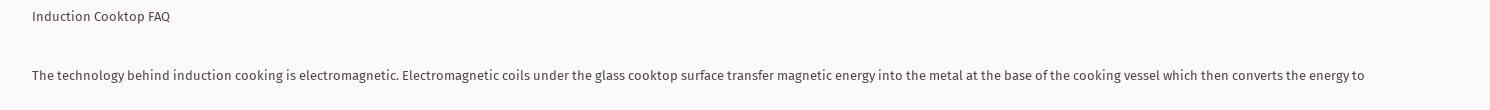Induction Cooktop FAQ


The technology behind induction cooking is electromagnetic. Electromagnetic coils under the glass cooktop surface transfer magnetic energy into the metal at the base of the cooking vessel which then converts the energy to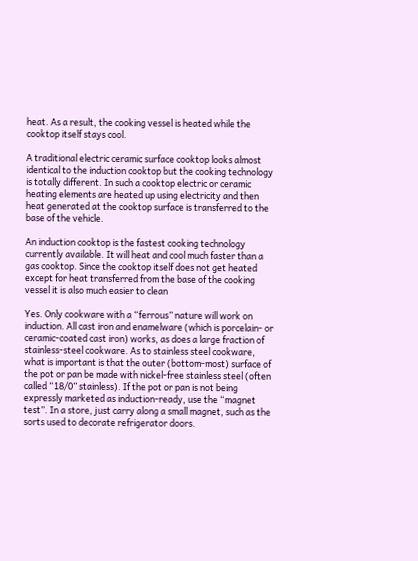heat. As a result, the cooking vessel is heated while the cooktop itself stays cool.

A traditional electric ceramic surface cooktop looks almost identical to the induction cooktop but the cooking technology is totally different. In such a cooktop electric or ceramic heating elements are heated up using electricity and then heat generated at the cooktop surface is transferred to the base of the vehicle.

An induction cooktop is the fastest cooking technology currently available. It will heat and cool much faster than a gas cooktop. Since the cooktop itself does not get heated except for heat transferred from the base of the cooking vessel it is also much easier to clean

Yes. Only cookware with a “ferrous” nature will work on induction. All cast iron and enamelware (which is porcelain- or ceramic-coated cast iron) works, as does a large fraction of stainless-steel cookware. As to stainless steel cookware, what is important is that the outer (bottom-most) surface of the pot or pan be made with nickel-free stainless steel (often called “18/0” stainless). If the pot or pan is not being expressly marketed as induction-ready, use the “magnet test”. In a store, just carry along a small magnet, such as the sorts used to decorate refrigerator doors.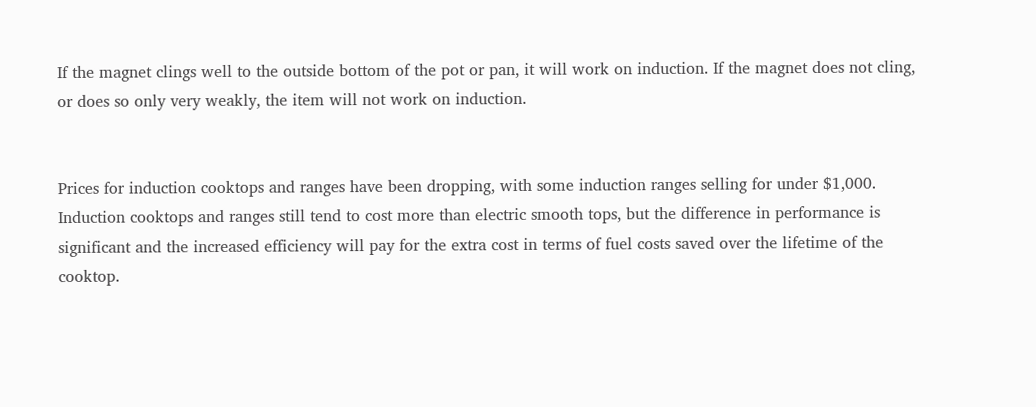If the magnet clings well to the outside bottom of the pot or pan, it will work on induction. If the magnet does not cling, or does so only very weakly, the item will not work on induction.


Prices for induction cooktops and ranges have been dropping, with some induction ranges selling for under $1,000. Induction cooktops and ranges still tend to cost more than electric smooth tops, but the difference in performance is significant and the increased efficiency will pay for the extra cost in terms of fuel costs saved over the lifetime of the cooktop.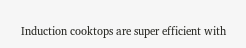Induction cooktops are super efficient with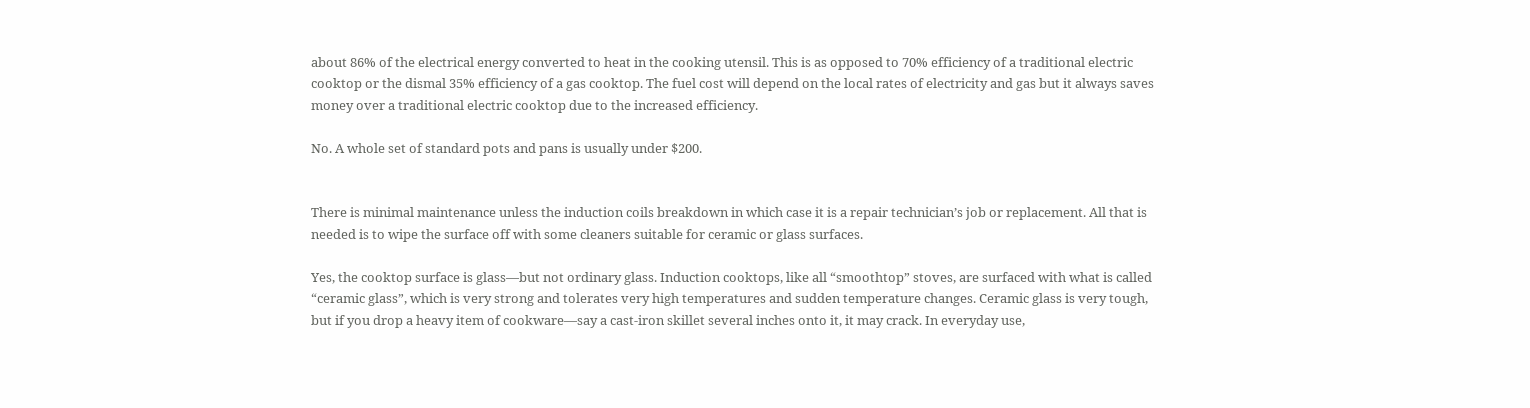about 86% of the electrical energy converted to heat in the cooking utensil. This is as opposed to 70% efficiency of a traditional electric cooktop or the dismal 35% efficiency of a gas cooktop. The fuel cost will depend on the local rates of electricity and gas but it always saves money over a traditional electric cooktop due to the increased efficiency.

No. A whole set of standard pots and pans is usually under $200.


There is minimal maintenance unless the induction coils breakdown in which case it is a repair technician’s job or replacement. All that is needed is to wipe the surface off with some cleaners suitable for ceramic or glass surfaces.

Yes, the cooktop surface is glass—but not ordinary glass. Induction cooktops, like all “smoothtop” stoves, are surfaced with what is called “ceramic glass”, which is very strong and tolerates very high temperatures and sudden temperature changes. Ceramic glass is very tough, but if you drop a heavy item of cookware—say a cast-iron skillet several inches onto it, it may crack. In everyday use,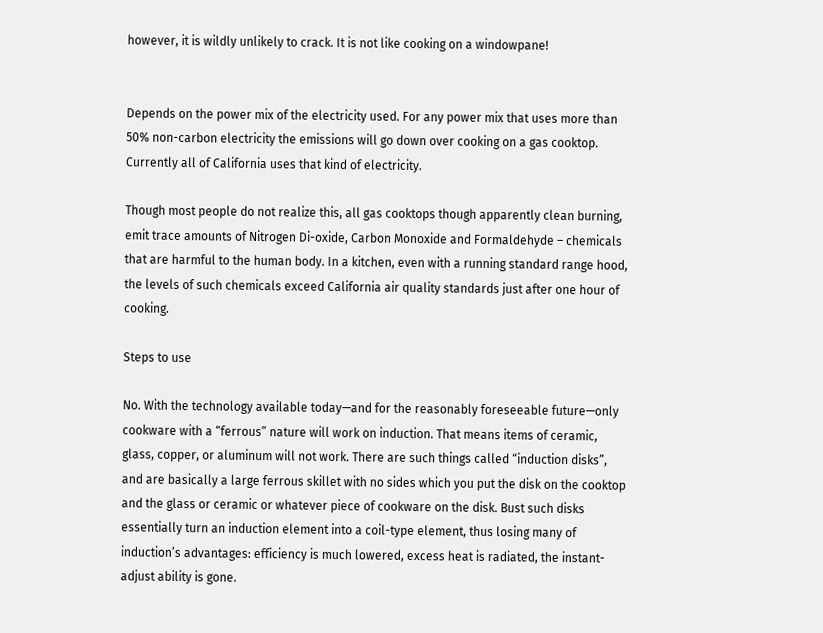however, it is wildly unlikely to crack. It is not like cooking on a windowpane!


Depends on the power mix of the electricity used. For any power mix that uses more than 50% non-carbon electricity the emissions will go down over cooking on a gas cooktop. Currently all of California uses that kind of electricity.

Though most people do not realize this, all gas cooktops though apparently clean burning, emit trace amounts of Nitrogen Di-oxide, Carbon Monoxide and Formaldehyde – chemicals that are harmful to the human body. In a kitchen, even with a running standard range hood, the levels of such chemicals exceed California air quality standards just after one hour of cooking.

Steps to use

No. With the technology available today—and for the reasonably foreseeable future—only cookware with a “ferrous” nature will work on induction. That means items of ceramic, glass, copper, or aluminum will not work. There are such things called “induction disks”, and are basically a large ferrous skillet with no sides which you put the disk on the cooktop and the glass or ceramic or whatever piece of cookware on the disk. Bust such disks essentially turn an induction element into a coil-type element, thus losing many of induction’s advantages: efficiency is much lowered, excess heat is radiated, the instant-adjust ability is gone.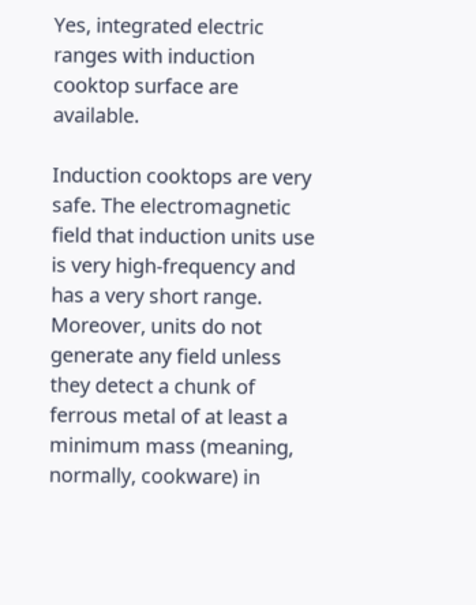Yes, integrated electric ranges with induction cooktop surface are available.

Induction cooktops are very safe. The electromagnetic field that induction units use is very high-frequency and has a very short range. Moreover, units do not generate any field unless they detect a chunk of ferrous metal of at least a minimum mass (meaning, normally, cookware) in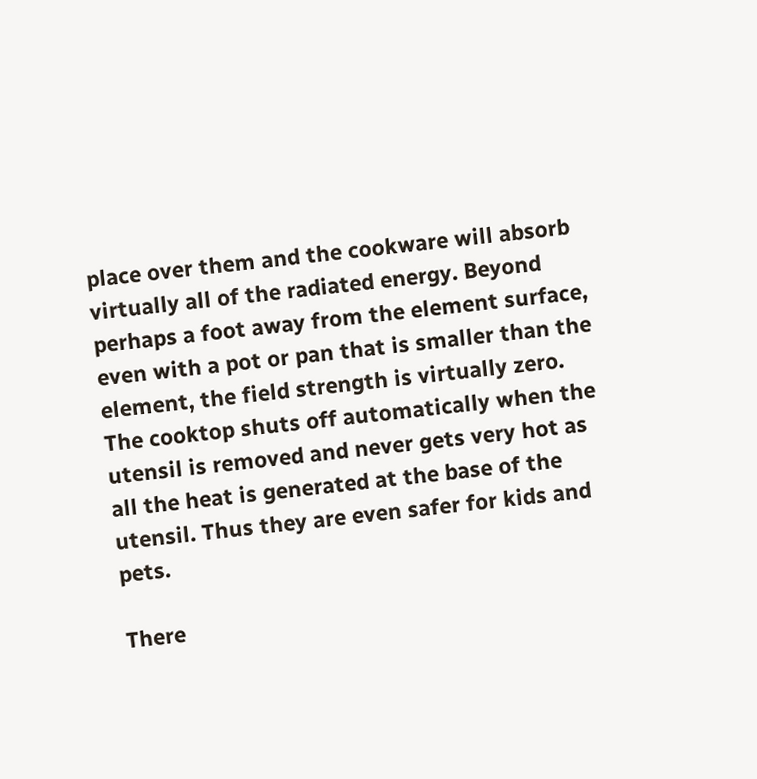place over them and the cookware will absorb virtually all of the radiated energy. Beyond perhaps a foot away from the element surface, even with a pot or pan that is smaller than the element, the field strength is virtually zero. The cooktop shuts off automatically when the utensil is removed and never gets very hot as all the heat is generated at the base of the utensil. Thus they are even safer for kids and pets.

There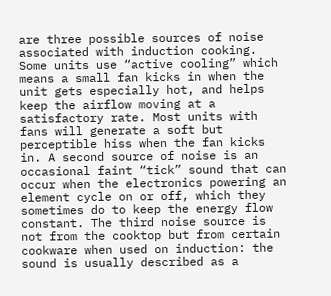are three possible sources of noise associated with induction cooking. Some units use “active cooling” which means a small fan kicks in when the unit gets especially hot, and helps keep the airflow moving at a satisfactory rate. Most units with fans will generate a soft but perceptible hiss when the fan kicks in. A second source of noise is an occasional faint “tick” sound that can occur when the electronics powering an element cycle on or off, which they sometimes do to keep the energy flow constant. The third noise source is not from the cooktop but from certain cookware when used on induction: the sound is usually described as a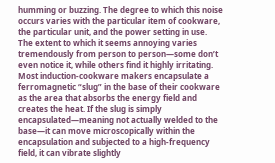humming or buzzing. The degree to which this noise occurs varies with the particular item of cookware, the particular unit, and the power setting in use. The extent to which it seems annoying varies tremendously from person to person—some don’t even notice it, while others find it highly irritating. Most induction-cookware makers encapsulate a ferromagnetic “slug” in the base of their cookware as the area that absorbs the energy field and creates the heat. If the slug is simply encapsulated—meaning not actually welded to the base—it can move microscopically within the encapsulation and subjected to a high-frequency field, it can vibrate slightly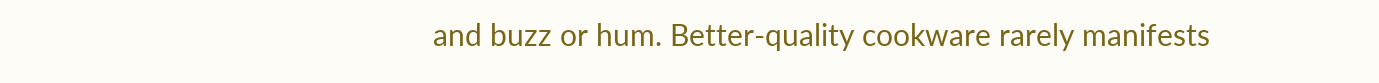and buzz or hum. Better-quality cookware rarely manifests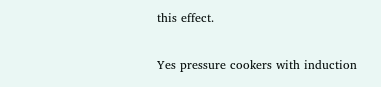this effect.

Yes pressure cookers with induction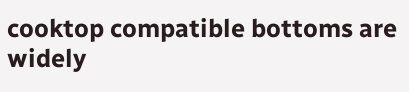cooktop compatible bottoms are widely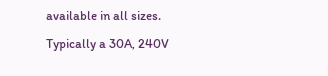available in all sizes.

Typically a 30A, 240V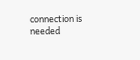connection is needed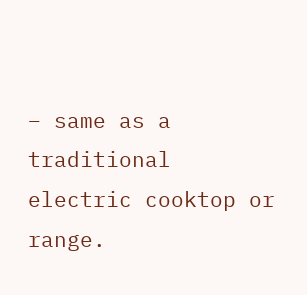– same as a traditional electric cooktop or range.